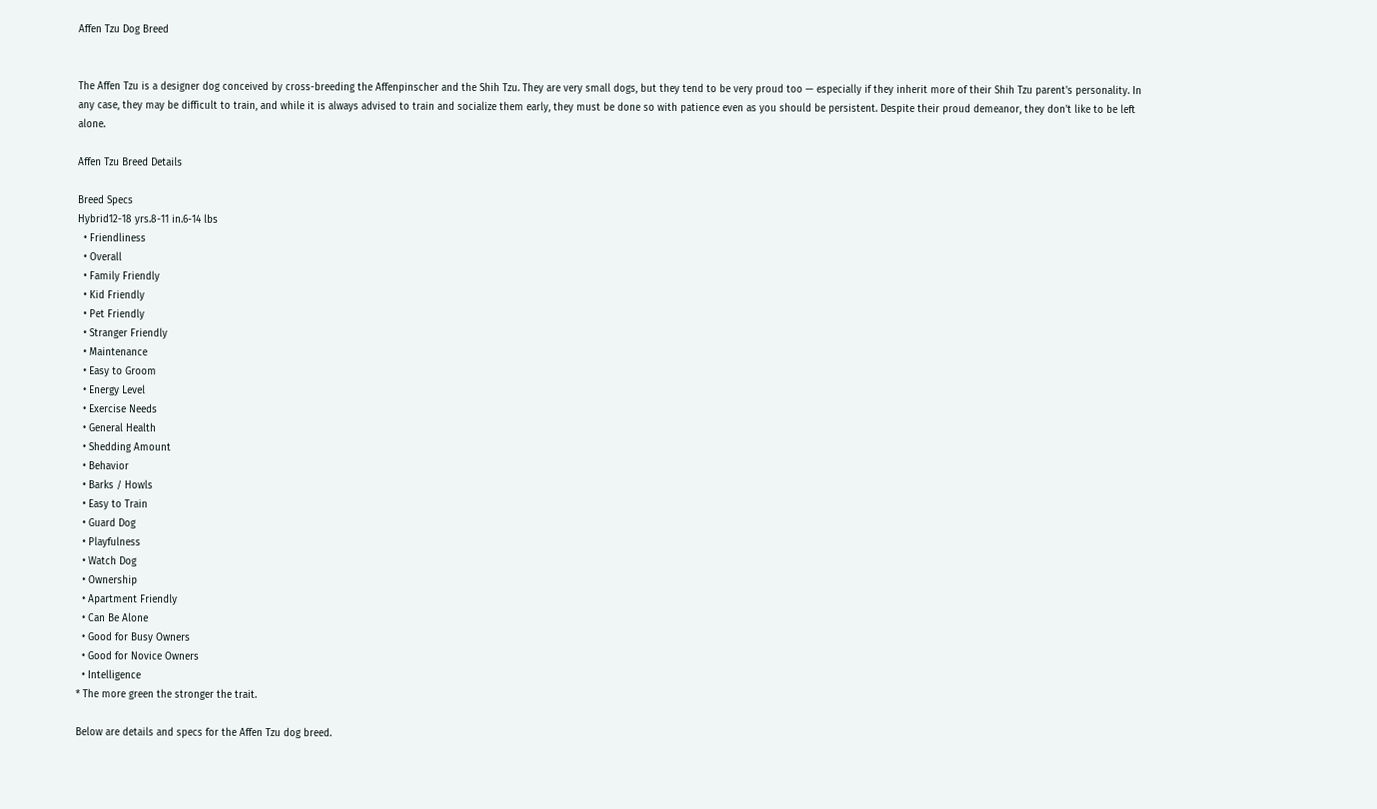Affen Tzu Dog Breed


The Affen Tzu is a designer dog conceived by cross-breeding the Affenpinscher and the Shih Tzu. They are very small dogs, but they tend to be very proud too — especially if they inherit more of their Shih Tzu parent's personality. In any case, they may be difficult to train, and while it is always advised to train and socialize them early, they must be done so with patience even as you should be persistent. Despite their proud demeanor, they don't like to be left alone.

Affen Tzu Breed Details

Breed Specs
Hybrid12-18 yrs.8-11 in.6-14 lbs
  • Friendliness
  • Overall
  • Family Friendly
  • Kid Friendly
  • Pet Friendly
  • Stranger Friendly
  • Maintenance
  • Easy to Groom
  • Energy Level
  • Exercise Needs
  • General Health
  • Shedding Amount
  • Behavior
  • Barks / Howls
  • Easy to Train
  • Guard Dog
  • Playfulness
  • Watch Dog
  • Ownership
  • Apartment Friendly
  • Can Be Alone
  • Good for Busy Owners
  • Good for Novice Owners
  • Intelligence
* The more green the stronger the trait.

Below are details and specs for the Affen Tzu dog breed.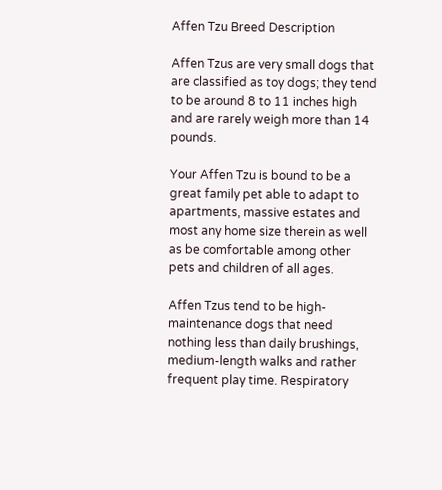Affen Tzu Breed Description

Affen Tzus are very small dogs that are classified as toy dogs; they tend to be around 8 to 11 inches high and are rarely weigh more than 14 pounds.

Your Affen Tzu is bound to be a great family pet able to adapt to apartments, massive estates and most any home size therein as well as be comfortable among other pets and children of all ages.

Affen Tzus tend to be high-maintenance dogs that need nothing less than daily brushings, medium-length walks and rather frequent play time. Respiratory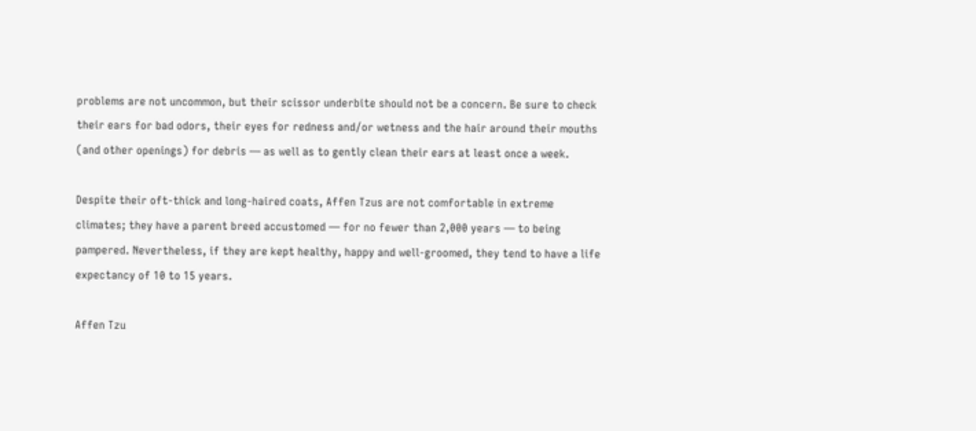problems are not uncommon, but their scissor underbite should not be a concern. Be sure to check their ears for bad odors, their eyes for redness and/or wetness and the hair around their mouths (and other openings) for debris — as well as to gently clean their ears at least once a week.

Despite their oft-thick and long-haired coats, Affen Tzus are not comfortable in extreme climates; they have a parent breed accustomed — for no fewer than 2,000 years — to being pampered. Nevertheless, if they are kept healthy, happy and well-groomed, they tend to have a life expectancy of 10 to 15 years.

Affen Tzu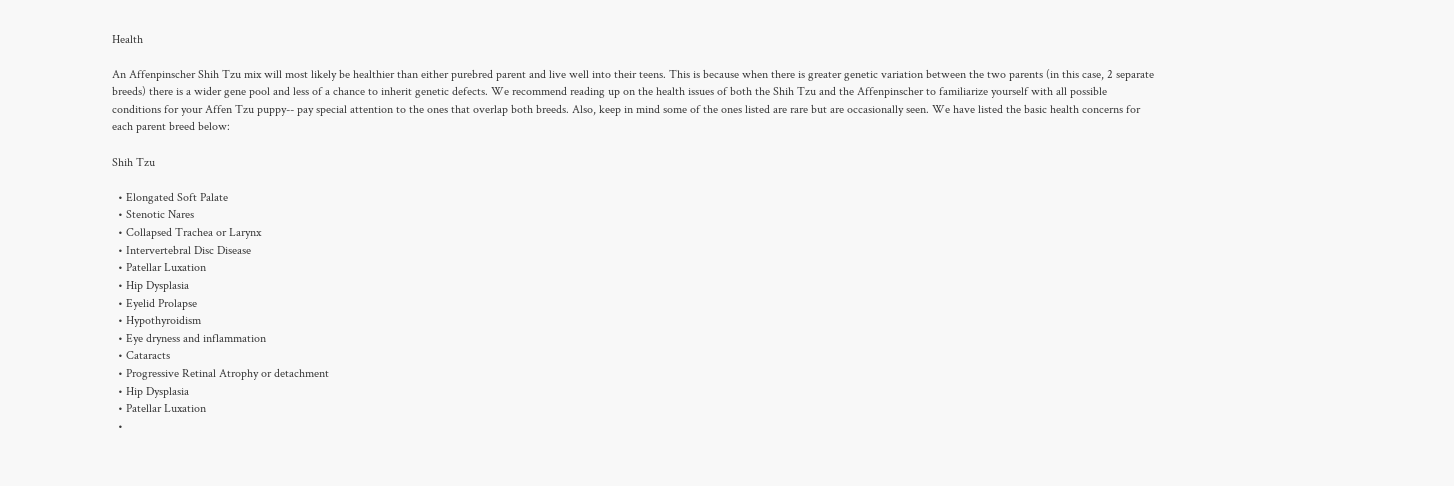Health

An Affenpinscher Shih Tzu mix will most likely be healthier than either purebred parent and live well into their teens. This is because when there is greater genetic variation between the two parents (in this case, 2 separate breeds) there is a wider gene pool and less of a chance to inherit genetic defects. We recommend reading up on the health issues of both the Shih Tzu and the Affenpinscher to familiarize yourself with all possible conditions for your Affen Tzu puppy-- pay special attention to the ones that overlap both breeds. Also, keep in mind some of the ones listed are rare but are occasionally seen. We have listed the basic health concerns for each parent breed below:

Shih Tzu

  • Elongated Soft Palate
  • Stenotic Nares
  • Collapsed Trachea or Larynx
  • Intervertebral Disc Disease
  • Patellar Luxation
  • Hip Dysplasia
  • Eyelid Prolapse
  • Hypothyroidism
  • Eye dryness and inflammation
  • Cataracts
  • Progressive Retinal Atrophy or detachment
  • Hip Dysplasia
  • Patellar Luxation
  •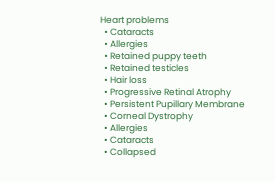Heart problems
  • Cataracts
  • Allergies
  • Retained puppy teeth
  • Retained testicles
  • Hair loss
  • Progressive Retinal Atrophy
  • Persistent Pupillary Membrane
  • Corneal Dystrophy
  • Allergies
  • Cataracts
  • Collapsed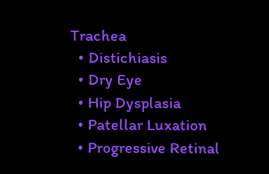Trachea
  • Distichiasis
  • Dry Eye
  • Hip Dysplasia
  • Patellar Luxation
  • Progressive Retinal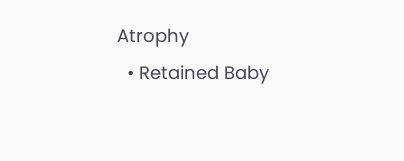Atrophy
  • Retained Baby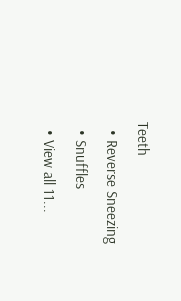Teeth
  • Reverse Sneezing
  • Snuffles
  • View all 11...